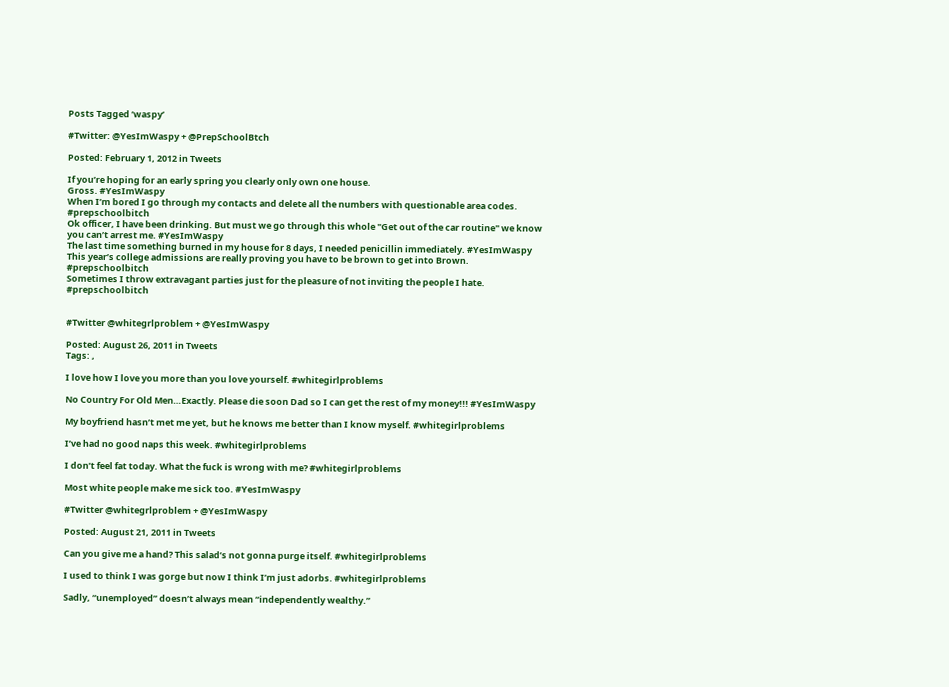Posts Tagged ‘waspy’

#Twitter: @YesImWaspy + @PrepSchoolBtch

Posted: February 1, 2012 in Tweets

If you’re hoping for an early spring you clearly only own one house.
Gross. #YesImWaspy
When I’m bored I go through my contacts and delete all the numbers with questionable area codes. #prepschoolbitch
Ok officer, I have been drinking. But must we go through this whole "Get out of the car routine" we know you can’t arrest me. #YesImWaspy
The last time something burned in my house for 8 days, I needed penicillin immediately. #YesImWaspy
This year’s college admissions are really proving you have to be brown to get into Brown. #prepschoolbitch
Sometimes I throw extravagant parties just for the pleasure of not inviting the people I hate. #prepschoolbitch


#Twitter @whitegrlproblem + @YesImWaspy

Posted: August 26, 2011 in Tweets
Tags: ,

I love how I love you more than you love yourself. #whitegirlproblems

No Country For Old Men…Exactly. Please die soon Dad so I can get the rest of my money!!! #YesImWaspy

My boyfriend hasn’t met me yet, but he knows me better than I know myself. #whitegirlproblems

I’ve had no good naps this week. #whitegirlproblems

I don’t feel fat today. What the fuck is wrong with me? #whitegirlproblems

Most white people make me sick too. #YesImWaspy

#Twitter @whitegrlproblem + @YesImWaspy

Posted: August 21, 2011 in Tweets

Can you give me a hand? This salad’s not gonna purge itself. #whitegirlproblems

I used to think I was gorge but now I think I’m just adorbs. #whitegirlproblems

Sadly, “unemployed” doesn’t always mean “independently wealthy.”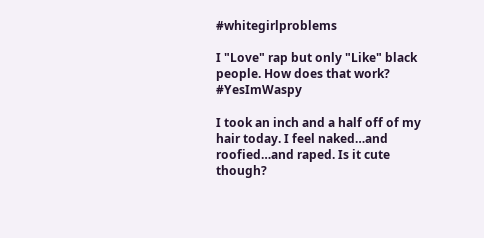#whitegirlproblems

I "Love" rap but only "Like" black people. How does that work? #YesImWaspy

I took an inch and a half off of my hair today. I feel naked…and roofied…and raped. Is it cute though?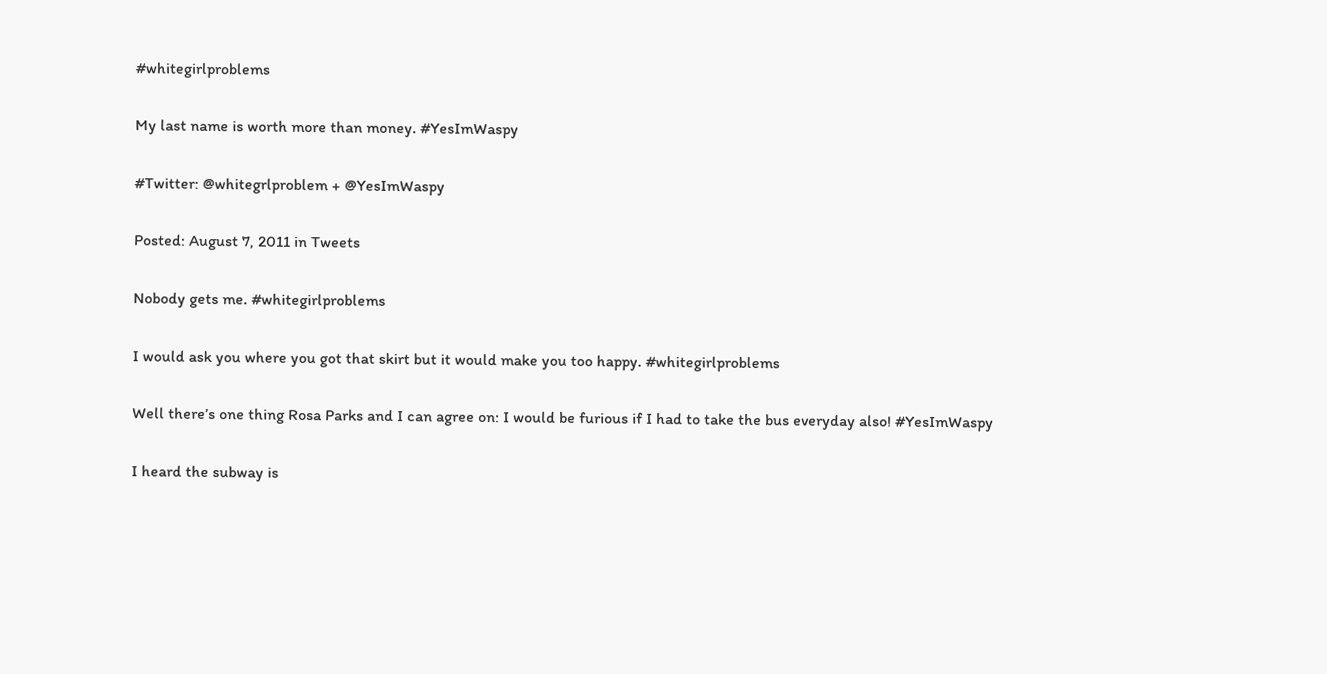#whitegirlproblems

My last name is worth more than money. #YesImWaspy

#Twitter: @whitegrlproblem + @YesImWaspy

Posted: August 7, 2011 in Tweets

Nobody gets me. #whitegirlproblems

I would ask you where you got that skirt but it would make you too happy. #whitegirlproblems

Well there’s one thing Rosa Parks and I can agree on: I would be furious if I had to take the bus everyday also! #YesImWaspy

I heard the subway is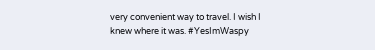very convenient way to travel. I wish I knew where it was. #YesImWaspy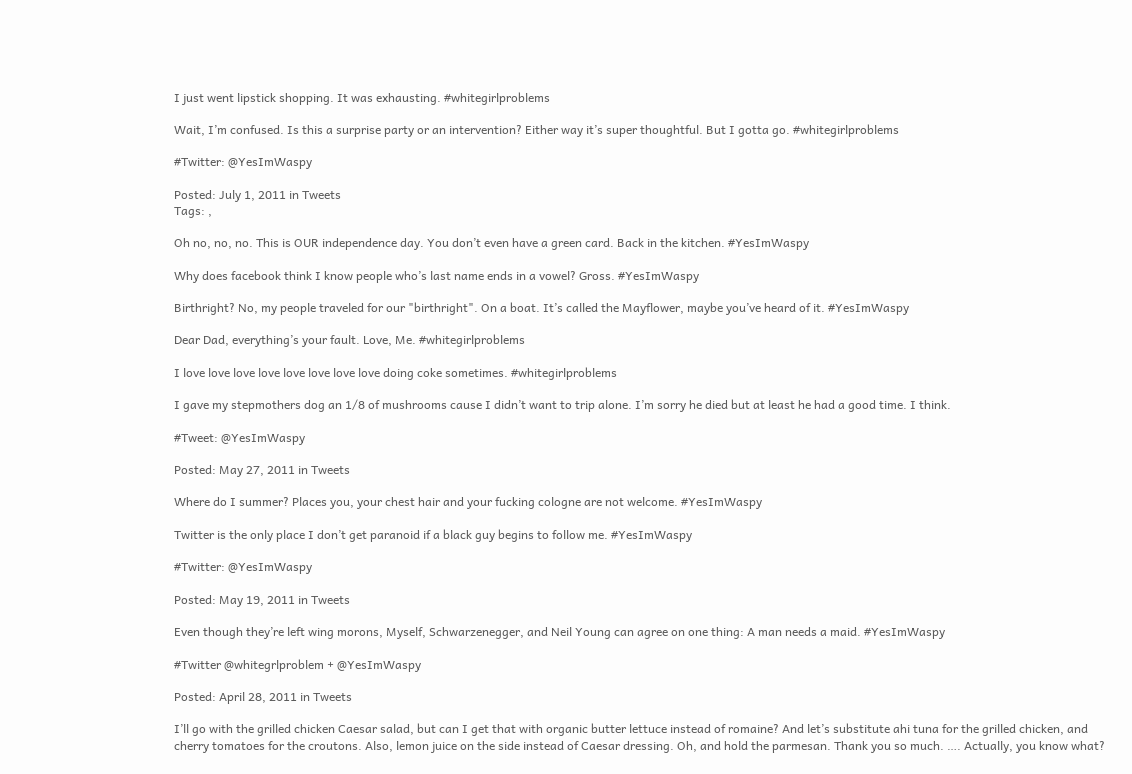I just went lipstick shopping. It was exhausting. #whitegirlproblems

Wait, I’m confused. Is this a surprise party or an intervention? Either way it’s super thoughtful. But I gotta go. #whitegirlproblems

#Twitter: @YesImWaspy

Posted: July 1, 2011 in Tweets
Tags: ,

Oh no, no, no. This is OUR independence day. You don’t even have a green card. Back in the kitchen. #YesImWaspy

Why does facebook think I know people who’s last name ends in a vowel? Gross. #YesImWaspy

Birthright? No, my people traveled for our "birthright". On a boat. It’s called the Mayflower, maybe you’ve heard of it. #YesImWaspy

Dear Dad, everything’s your fault. Love, Me. #whitegirlproblems

I love love love love love love love love doing coke sometimes. #whitegirlproblems

I gave my stepmothers dog an 1/8 of mushrooms cause I didn’t want to trip alone. I’m sorry he died but at least he had a good time. I think.

#Tweet: @YesImWaspy

Posted: May 27, 2011 in Tweets

Where do I summer? Places you, your chest hair and your fucking cologne are not welcome. #YesImWaspy

Twitter is the only place I don’t get paranoid if a black guy begins to follow me. #YesImWaspy

#Twitter: @YesImWaspy

Posted: May 19, 2011 in Tweets

Even though they’re left wing morons, Myself, Schwarzenegger, and Neil Young can agree on one thing: A man needs a maid. #YesImWaspy

#Twitter @whitegrlproblem + @YesImWaspy

Posted: April 28, 2011 in Tweets

I’ll go with the grilled chicken Caesar salad, but can I get that with organic butter lettuce instead of romaine? And let’s substitute ahi tuna for the grilled chicken, and cherry tomatoes for the croutons. Also, lemon juice on the side instead of Caesar dressing. Oh, and hold the parmesan. Thank you so much. …. Actually, you know what?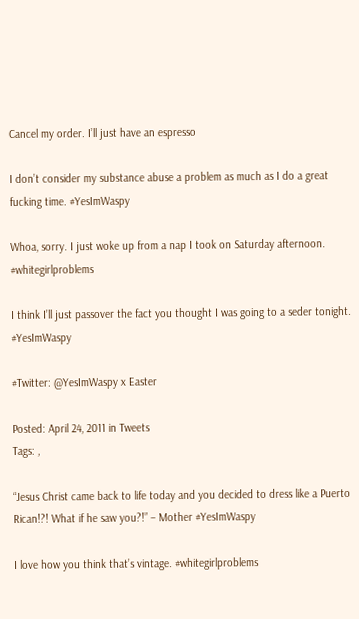Cancel my order. I’ll just have an espresso

I don’t consider my substance abuse a problem as much as I do a great fucking time. #YesImWaspy

Whoa, sorry. I just woke up from a nap I took on Saturday afternoon. #whitegirlproblems

I think I’ll just passover the fact you thought I was going to a seder tonight. #YesImWaspy

#Twitter: @YesImWaspy x Easter

Posted: April 24, 2011 in Tweets
Tags: ,

“Jesus Christ came back to life today and you decided to dress like a Puerto Rican!?! What if he saw you?!” – Mother #YesImWaspy

I love how you think that’s vintage. #whitegirlproblems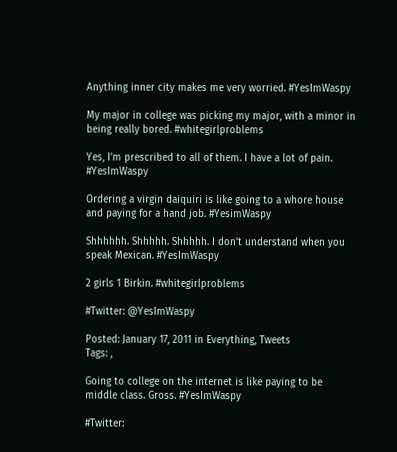Anything inner city makes me very worried. #YesImWaspy

My major in college was picking my major, with a minor in being really bored. #whitegirlproblems

Yes, I’m prescribed to all of them. I have a lot of pain. #YesImWaspy

Ordering a virgin daiquiri is like going to a whore house and paying for a hand job. #YesimWaspy

Shhhhhh. Shhhhh. Shhhhh. I don’t understand when you speak Mexican. #YesImWaspy

2 girls 1 Birkin. #whitegirlproblems

#Twitter: @YesImWaspy

Posted: January 17, 2011 in Everything, Tweets
Tags: ,

Going to college on the internet is like paying to be middle class. Gross. #YesImWaspy

#Twitter: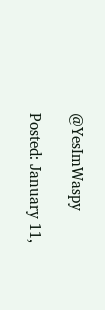@YesImWaspy

Posted: January 11,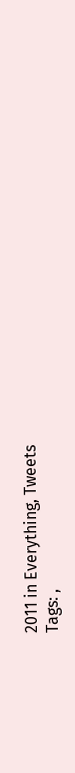2011 in Everything, Tweets
Tags: ,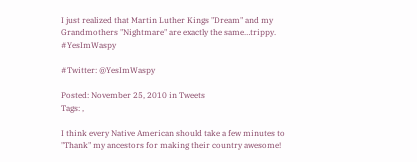I just realized that Martin Luther Kings "Dream" and my Grandmothers "Nightmare" are exactly the same…trippy. #YesImWaspy

#Twitter: @YesImWaspy

Posted: November 25, 2010 in Tweets
Tags: ,

I think every Native American should take a few minutes to "Thank" my ancestors for making their country awesome!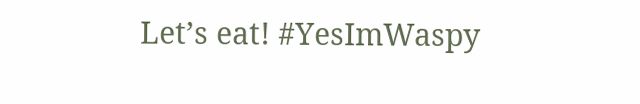Let’s eat! #YesImWaspy